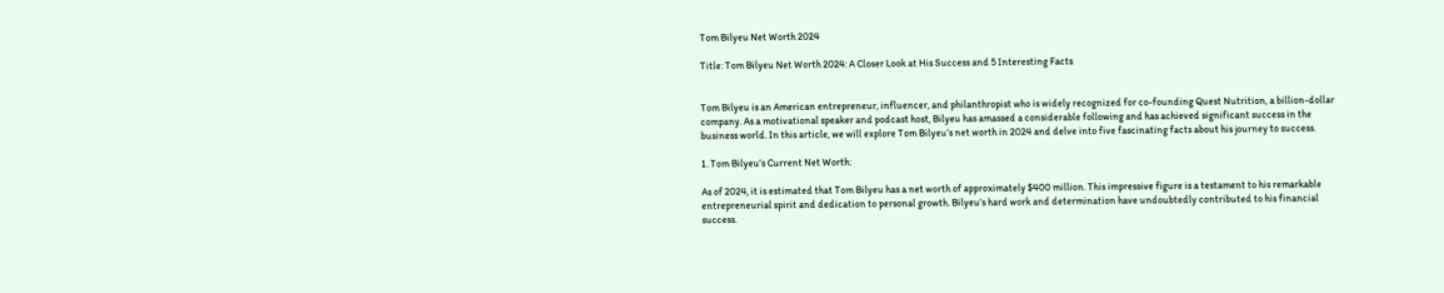Tom Bilyeu Net Worth 2024

Title: Tom Bilyeu Net Worth 2024: A Closer Look at His Success and 5 Interesting Facts


Tom Bilyeu is an American entrepreneur, influencer, and philanthropist who is widely recognized for co-founding Quest Nutrition, a billion-dollar company. As a motivational speaker and podcast host, Bilyeu has amassed a considerable following and has achieved significant success in the business world. In this article, we will explore Tom Bilyeu’s net worth in 2024 and delve into five fascinating facts about his journey to success.

1. Tom Bilyeu’s Current Net Worth:

As of 2024, it is estimated that Tom Bilyeu has a net worth of approximately $400 million. This impressive figure is a testament to his remarkable entrepreneurial spirit and dedication to personal growth. Bilyeu’s hard work and determination have undoubtedly contributed to his financial success.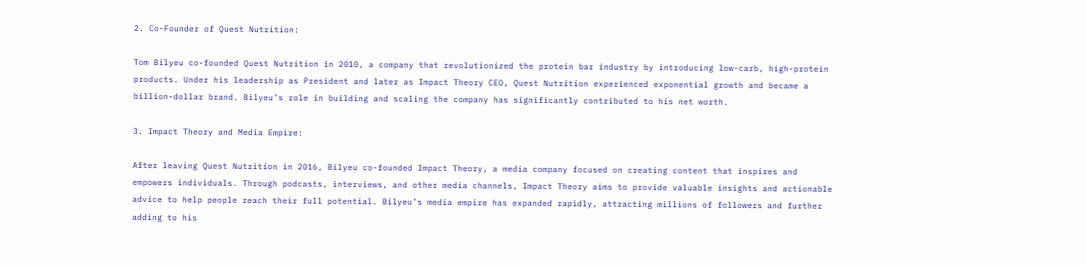2. Co-Founder of Quest Nutrition:

Tom Bilyeu co-founded Quest Nutrition in 2010, a company that revolutionized the protein bar industry by introducing low-carb, high-protein products. Under his leadership as President and later as Impact Theory CEO, Quest Nutrition experienced exponential growth and became a billion-dollar brand. Bilyeu’s role in building and scaling the company has significantly contributed to his net worth.

3. Impact Theory and Media Empire:

After leaving Quest Nutrition in 2016, Bilyeu co-founded Impact Theory, a media company focused on creating content that inspires and empowers individuals. Through podcasts, interviews, and other media channels, Impact Theory aims to provide valuable insights and actionable advice to help people reach their full potential. Bilyeu’s media empire has expanded rapidly, attracting millions of followers and further adding to his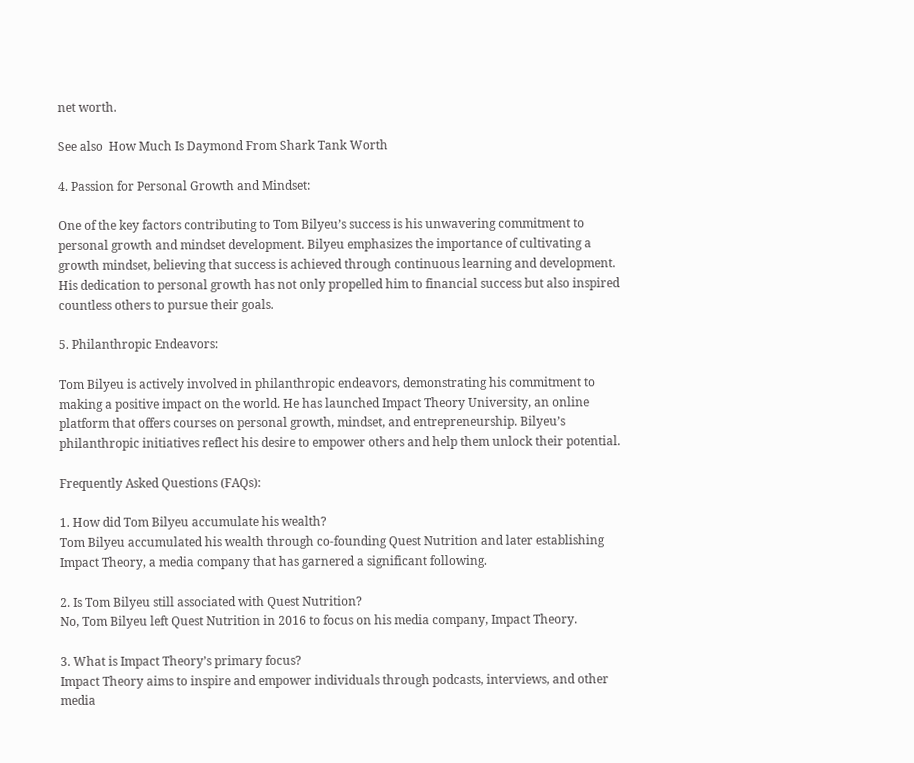net worth.

See also  How Much Is Daymond From Shark Tank Worth

4. Passion for Personal Growth and Mindset:

One of the key factors contributing to Tom Bilyeu’s success is his unwavering commitment to personal growth and mindset development. Bilyeu emphasizes the importance of cultivating a growth mindset, believing that success is achieved through continuous learning and development. His dedication to personal growth has not only propelled him to financial success but also inspired countless others to pursue their goals.

5. Philanthropic Endeavors:

Tom Bilyeu is actively involved in philanthropic endeavors, demonstrating his commitment to making a positive impact on the world. He has launched Impact Theory University, an online platform that offers courses on personal growth, mindset, and entrepreneurship. Bilyeu’s philanthropic initiatives reflect his desire to empower others and help them unlock their potential.

Frequently Asked Questions (FAQs):

1. How did Tom Bilyeu accumulate his wealth?
Tom Bilyeu accumulated his wealth through co-founding Quest Nutrition and later establishing Impact Theory, a media company that has garnered a significant following.

2. Is Tom Bilyeu still associated with Quest Nutrition?
No, Tom Bilyeu left Quest Nutrition in 2016 to focus on his media company, Impact Theory.

3. What is Impact Theory’s primary focus?
Impact Theory aims to inspire and empower individuals through podcasts, interviews, and other media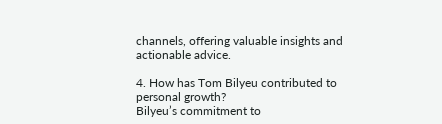channels, offering valuable insights and actionable advice.

4. How has Tom Bilyeu contributed to personal growth?
Bilyeu’s commitment to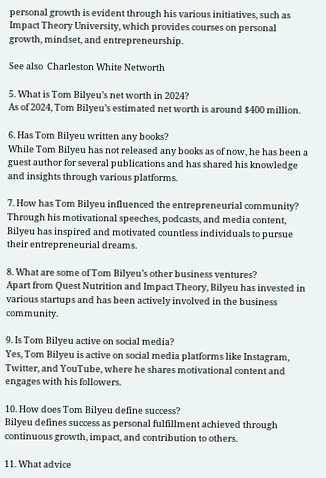personal growth is evident through his various initiatives, such as Impact Theory University, which provides courses on personal growth, mindset, and entrepreneurship.

See also  Charleston White Networth

5. What is Tom Bilyeu’s net worth in 2024?
As of 2024, Tom Bilyeu’s estimated net worth is around $400 million.

6. Has Tom Bilyeu written any books?
While Tom Bilyeu has not released any books as of now, he has been a guest author for several publications and has shared his knowledge and insights through various platforms.

7. How has Tom Bilyeu influenced the entrepreneurial community?
Through his motivational speeches, podcasts, and media content, Bilyeu has inspired and motivated countless individuals to pursue their entrepreneurial dreams.

8. What are some of Tom Bilyeu’s other business ventures?
Apart from Quest Nutrition and Impact Theory, Bilyeu has invested in various startups and has been actively involved in the business community.

9. Is Tom Bilyeu active on social media?
Yes, Tom Bilyeu is active on social media platforms like Instagram, Twitter, and YouTube, where he shares motivational content and engages with his followers.

10. How does Tom Bilyeu define success?
Bilyeu defines success as personal fulfillment achieved through continuous growth, impact, and contribution to others.

11. What advice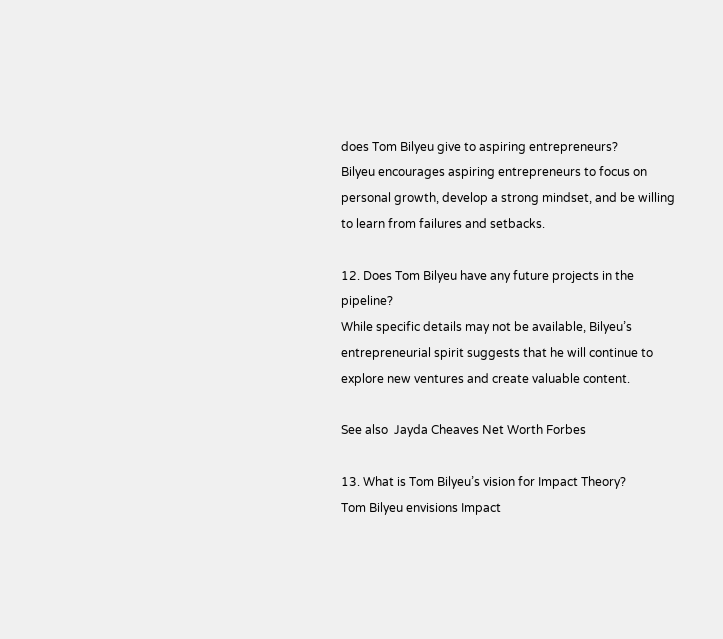does Tom Bilyeu give to aspiring entrepreneurs?
Bilyeu encourages aspiring entrepreneurs to focus on personal growth, develop a strong mindset, and be willing to learn from failures and setbacks.

12. Does Tom Bilyeu have any future projects in the pipeline?
While specific details may not be available, Bilyeu’s entrepreneurial spirit suggests that he will continue to explore new ventures and create valuable content.

See also  Jayda Cheaves Net Worth Forbes

13. What is Tom Bilyeu’s vision for Impact Theory?
Tom Bilyeu envisions Impact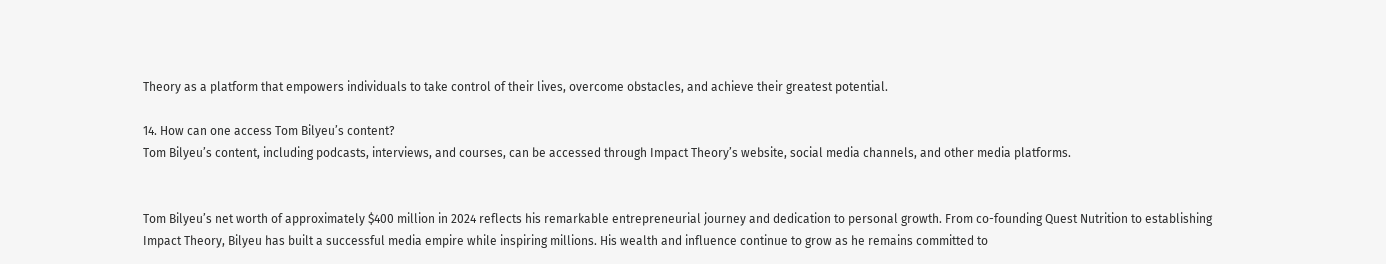Theory as a platform that empowers individuals to take control of their lives, overcome obstacles, and achieve their greatest potential.

14. How can one access Tom Bilyeu’s content?
Tom Bilyeu’s content, including podcasts, interviews, and courses, can be accessed through Impact Theory’s website, social media channels, and other media platforms.


Tom Bilyeu’s net worth of approximately $400 million in 2024 reflects his remarkable entrepreneurial journey and dedication to personal growth. From co-founding Quest Nutrition to establishing Impact Theory, Bilyeu has built a successful media empire while inspiring millions. His wealth and influence continue to grow as he remains committed to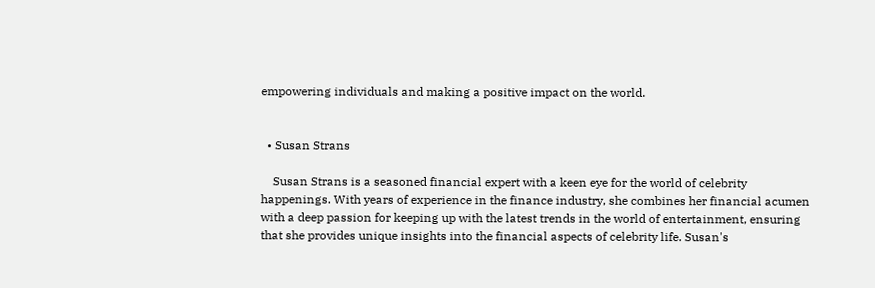empowering individuals and making a positive impact on the world.


  • Susan Strans

    Susan Strans is a seasoned financial expert with a keen eye for the world of celebrity happenings. With years of experience in the finance industry, she combines her financial acumen with a deep passion for keeping up with the latest trends in the world of entertainment, ensuring that she provides unique insights into the financial aspects of celebrity life. Susan's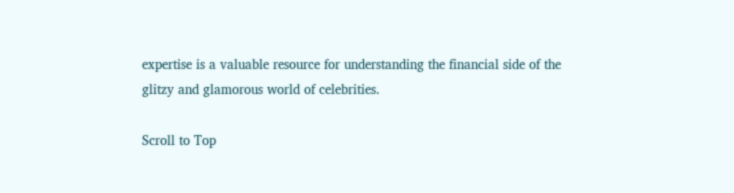expertise is a valuable resource for understanding the financial side of the glitzy and glamorous world of celebrities.

Scroll to Top